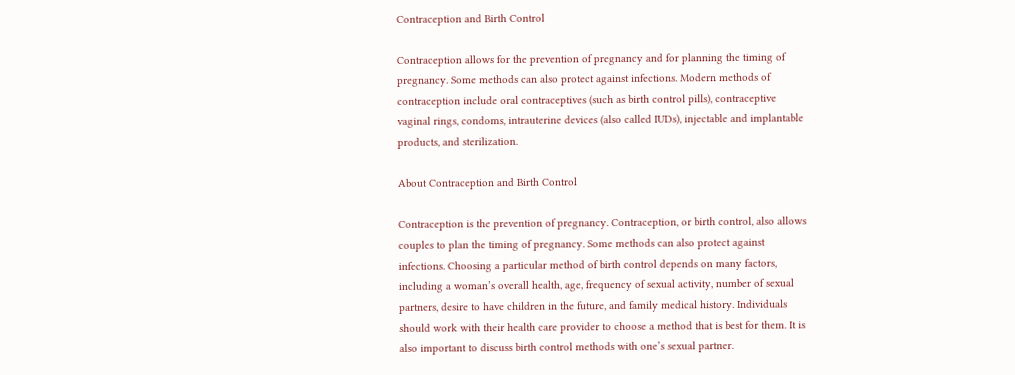Contraception and Birth Control

Contraception allows for the prevention of pregnancy and for planning the timing of pregnancy. Some methods can also protect against infections. Modern methods of contraception include oral contraceptives (such as birth control pills), contraceptive vaginal rings, condoms, intrauterine devices (also called IUDs), injectable and implantable products, and sterilization.

About Contraception and Birth Control

Contraception is the prevention of pregnancy. Contraception, or birth control, also allows couples to plan the timing of pregnancy. Some methods can also protect against infections. Choosing a particular method of birth control depends on many factors, including a woman’s overall health, age, frequency of sexual activity, number of sexual partners, desire to have children in the future, and family medical history. Individuals should work with their health care provider to choose a method that is best for them. It is also important to discuss birth control methods with one’s sexual partner.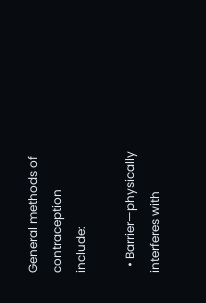General methods of contraception include:

  • Barrier—physically interferes with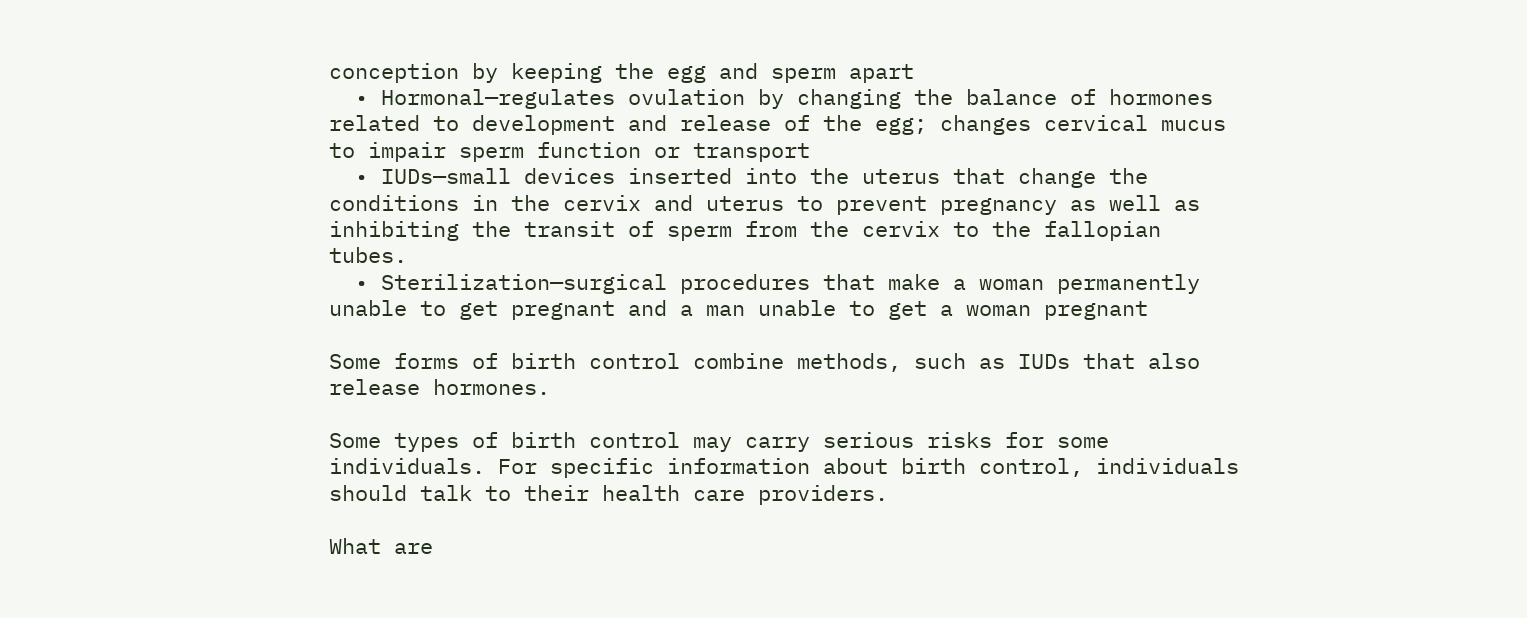conception by keeping the egg and sperm apart
  • Hormonal—regulates ovulation by changing the balance of hormones related to development and release of the egg; changes cervical mucus to impair sperm function or transport
  • IUDs—small devices inserted into the uterus that change the conditions in the cervix and uterus to prevent pregnancy as well as inhibiting the transit of sperm from the cervix to the fallopian tubes.
  • Sterilization—surgical procedures that make a woman permanently unable to get pregnant and a man unable to get a woman pregnant

Some forms of birth control combine methods, such as IUDs that also release hormones.

Some types of birth control may carry serious risks for some individuals. For specific information about birth control, individuals should talk to their health care providers.

What are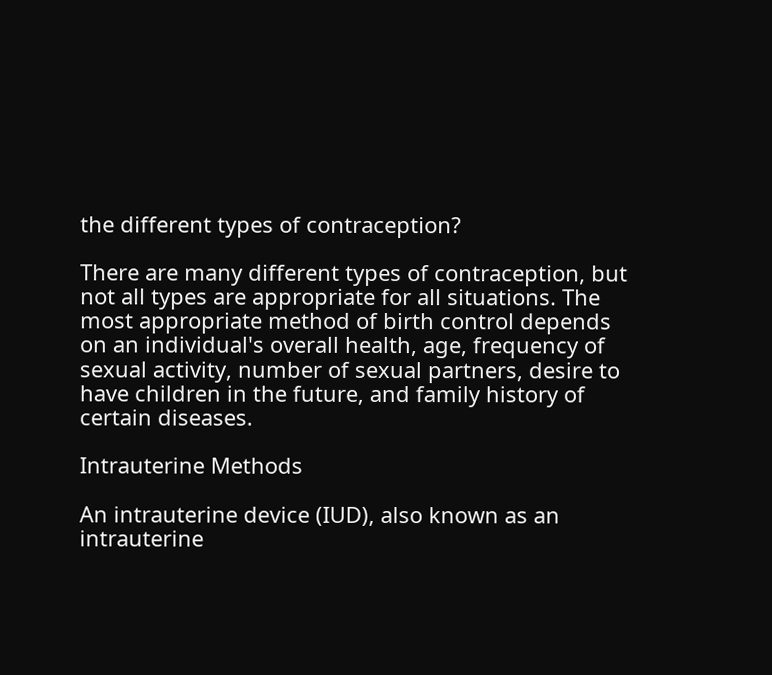the different types of contraception?

There are many different types of contraception, but not all types are appropriate for all situations. The most appropriate method of birth control depends on an individual's overall health, age, frequency of sexual activity, number of sexual partners, desire to have children in the future, and family history of certain diseases.

Intrauterine Methods

An intrauterine device (IUD), also known as an intrauterine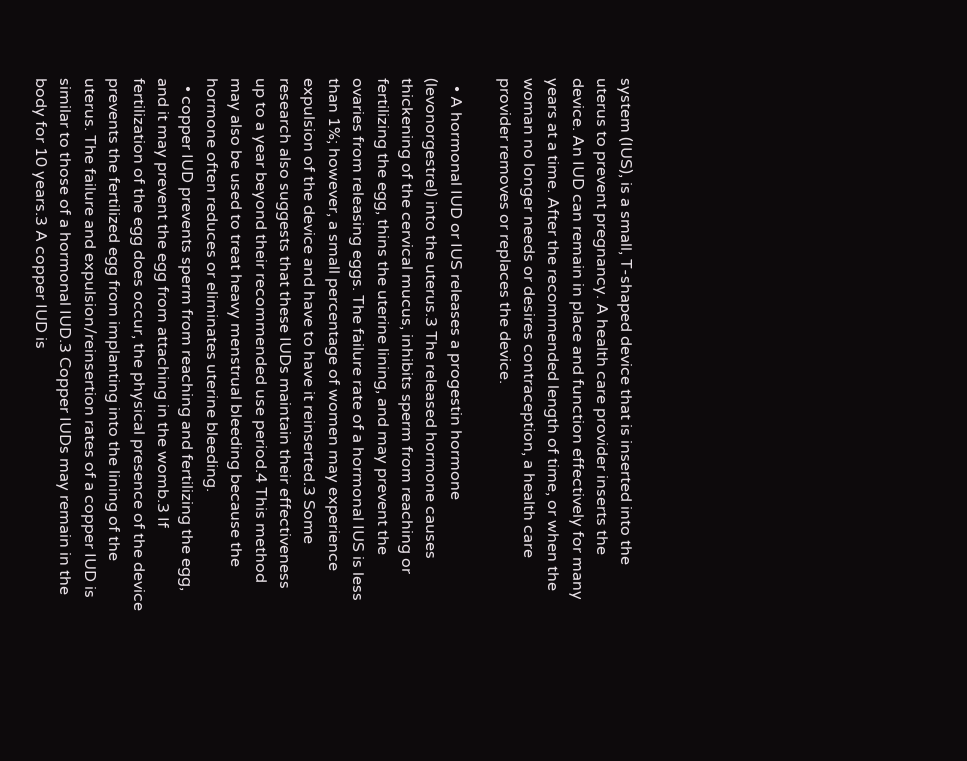system (IUS), is a small, T-shaped device that is inserted into the uterus to prevent pregnancy. A health care provider inserts the device. An IUD can remain in place and function effectively for many years at a time. After the recommended length of time, or when the woman no longer needs or desires contraception, a health care provider removes or replaces the device.

  • A hormonal IUD or IUS releases a progestin hormone (levonorgestrel) into the uterus.3 The released hormone causes thickening of the cervical mucus, inhibits sperm from reaching or fertilizing the egg, thins the uterine lining, and may prevent the ovaries from releasing eggs. The failure rate of a hormonal IUS is less than 1%; however, a small percentage of women may experience expulsion of the device and have to have it reinserted.3 Some research also suggests that these IUDs maintain their effectiveness up to a year beyond their recommended use period.4 This method may also be used to treat heavy menstrual bleeding because the hormone often reduces or eliminates uterine bleeding.
  • copper IUD prevents sperm from reaching and fertilizing the egg, and it may prevent the egg from attaching in the womb.3 If fertilization of the egg does occur, the physical presence of the device prevents the fertilized egg from implanting into the lining of the uterus. The failure and expulsion/reinsertion rates of a copper IUD is similar to those of a hormonal IUD.3 Copper IUDs may remain in the body for 10 years.3 A copper IUD is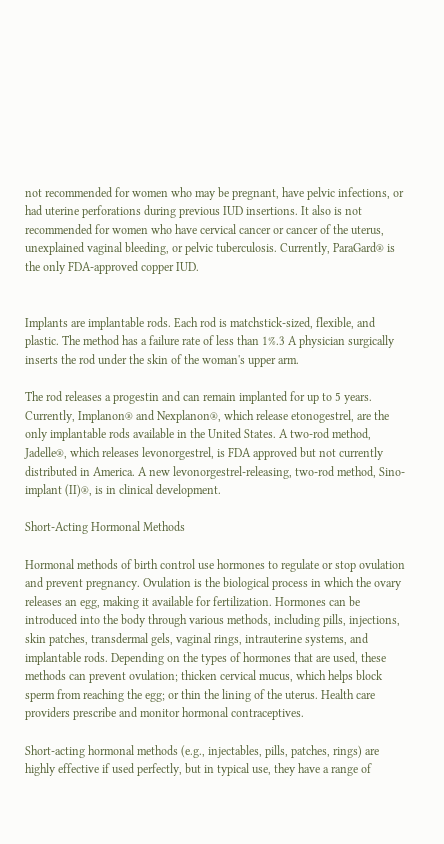not recommended for women who may be pregnant, have pelvic infections, or had uterine perforations during previous IUD insertions. It also is not recommended for women who have cervical cancer or cancer of the uterus, unexplained vaginal bleeding, or pelvic tuberculosis. Currently, ParaGard® is the only FDA-approved copper IUD.


Implants are implantable rods. Each rod is matchstick-sized, flexible, and plastic. The method has a failure rate of less than 1%.3 A physician surgically inserts the rod under the skin of the woman's upper arm.

The rod releases a progestin and can remain implanted for up to 5 years. Currently, Implanon® and Nexplanon®, which release etonogestrel, are the only implantable rods available in the United States. A two-rod method, Jadelle®, which releases levonorgestrel, is FDA approved but not currently distributed in America. A new levonorgestrel-releasing, two-rod method, Sino-implant (II)®, is in clinical development.

Short-Acting Hormonal Methods

Hormonal methods of birth control use hormones to regulate or stop ovulation and prevent pregnancy. Ovulation is the biological process in which the ovary releases an egg, making it available for fertilization. Hormones can be introduced into the body through various methods, including pills, injections, skin patches, transdermal gels, vaginal rings, intrauterine systems, and implantable rods. Depending on the types of hormones that are used, these methods can prevent ovulation; thicken cervical mucus, which helps block sperm from reaching the egg; or thin the lining of the uterus. Health care providers prescribe and monitor hormonal contraceptives.

Short-acting hormonal methods (e.g., injectables, pills, patches, rings) are highly effective if used perfectly, but in typical use, they have a range of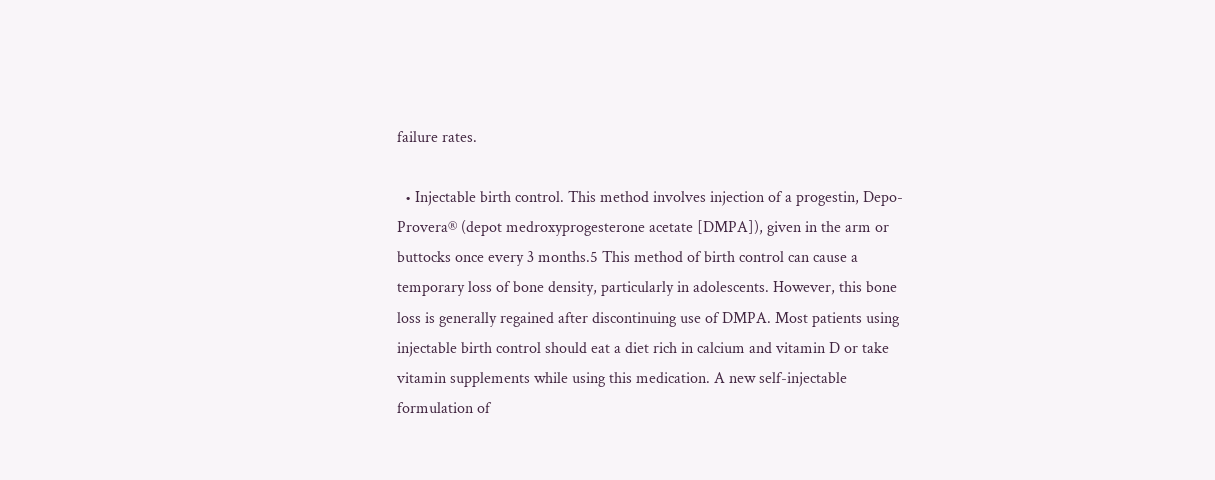failure rates.

  • Injectable birth control. This method involves injection of a progestin, Depo-Provera® (depot medroxyprogesterone acetate [DMPA]), given in the arm or buttocks once every 3 months.5 This method of birth control can cause a temporary loss of bone density, particularly in adolescents. However, this bone loss is generally regained after discontinuing use of DMPA. Most patients using injectable birth control should eat a diet rich in calcium and vitamin D or take vitamin supplements while using this medication. A new self-injectable formulation of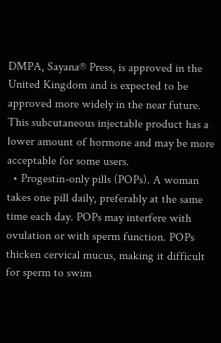DMPA, Sayana® Press, is approved in the United Kingdom and is expected to be approved more widely in the near future. This subcutaneous injectable product has a lower amount of hormone and may be more acceptable for some users.
  • Progestin-only pills (POPs). A woman takes one pill daily, preferably at the same time each day. POPs may interfere with ovulation or with sperm function. POPs thicken cervical mucus, making it difficult for sperm to swim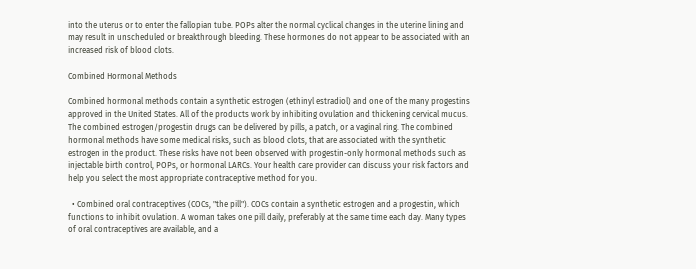into the uterus or to enter the fallopian tube. POPs alter the normal cyclical changes in the uterine lining and may result in unscheduled or breakthrough bleeding. These hormones do not appear to be associated with an increased risk of blood clots.

Combined Hormonal Methods

Combined hormonal methods contain a synthetic estrogen (ethinyl estradiol) and one of the many progestins approved in the United States. All of the products work by inhibiting ovulation and thickening cervical mucus. The combined estrogen/progestin drugs can be delivered by pills, a patch, or a vaginal ring. The combined hormonal methods have some medical risks, such as blood clots, that are associated with the synthetic estrogen in the product. These risks have not been observed with progestin-only hormonal methods such as injectable birth control, POPs, or hormonal LARCs. Your health care provider can discuss your risk factors and help you select the most appropriate contraceptive method for you.

  • Combined oral contraceptives (COCs, "the pill"). COCs contain a synthetic estrogen and a progestin, which functions to inhibit ovulation. A woman takes one pill daily, preferably at the same time each day. Many types of oral contraceptives are available, and a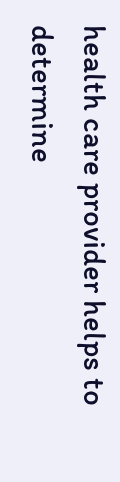health care provider helps to determine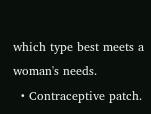which type best meets a woman's needs.
  • Contraceptive patch.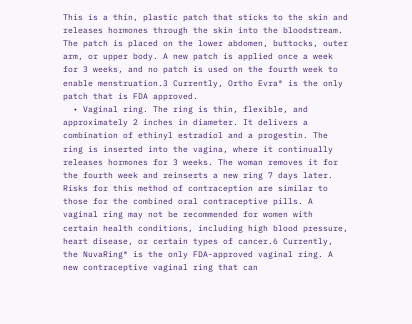This is a thin, plastic patch that sticks to the skin and releases hormones through the skin into the bloodstream. The patch is placed on the lower abdomen, buttocks, outer arm, or upper body. A new patch is applied once a week for 3 weeks, and no patch is used on the fourth week to enable menstruation.3 Currently, Ortho Evra® is the only patch that is FDA approved.
  • Vaginal ring. The ring is thin, flexible, and approximately 2 inches in diameter. It delivers a combination of ethinyl estradiol and a progestin. The ring is inserted into the vagina, where it continually releases hormones for 3 weeks. The woman removes it for the fourth week and reinserts a new ring 7 days later. Risks for this method of contraception are similar to those for the combined oral contraceptive pills. A vaginal ring may not be recommended for women with certain health conditions, including high blood pressure, heart disease, or certain types of cancer.6 Currently, the NuvaRing® is the only FDA-approved vaginal ring. A new contraceptive vaginal ring that can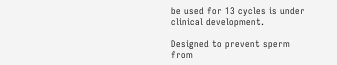be used for 13 cycles is under clinical development.

Designed to prevent sperm from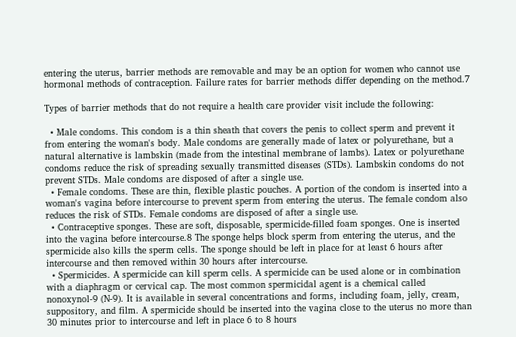entering the uterus, barrier methods are removable and may be an option for women who cannot use hormonal methods of contraception. Failure rates for barrier methods differ depending on the method.7

Types of barrier methods that do not require a health care provider visit include the following:

  • Male condoms. This condom is a thin sheath that covers the penis to collect sperm and prevent it from entering the woman's body. Male condoms are generally made of latex or polyurethane, but a natural alternative is lambskin (made from the intestinal membrane of lambs). Latex or polyurethane condoms reduce the risk of spreading sexually transmitted diseases (STDs). Lambskin condoms do not prevent STDs. Male condoms are disposed of after a single use.
  • Female condoms. These are thin, flexible plastic pouches. A portion of the condom is inserted into a woman's vagina before intercourse to prevent sperm from entering the uterus. The female condom also reduces the risk of STDs. Female condoms are disposed of after a single use.
  • Contraceptive sponges. These are soft, disposable, spermicide-filled foam sponges. One is inserted into the vagina before intercourse.8 The sponge helps block sperm from entering the uterus, and the spermicide also kills the sperm cells. The sponge should be left in place for at least 6 hours after intercourse and then removed within 30 hours after intercourse.
  • Spermicides. A spermicide can kill sperm cells. A spermicide can be used alone or in combination with a diaphragm or cervical cap. The most common spermicidal agent is a chemical called nonoxynol-9 (N-9). It is available in several concentrations and forms, including foam, jelly, cream, suppository, and film. A spermicide should be inserted into the vagina close to the uterus no more than 30 minutes prior to intercourse and left in place 6 to 8 hours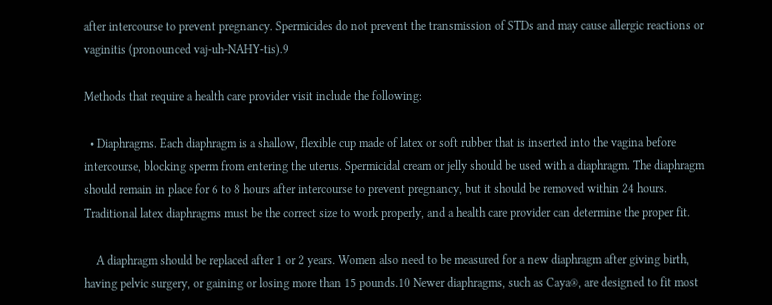after intercourse to prevent pregnancy. Spermicides do not prevent the transmission of STDs and may cause allergic reactions or vaginitis (pronounced vaj-uh-NAHY-tis).9

Methods that require a health care provider visit include the following:

  • Diaphragms. Each diaphragm is a shallow, flexible cup made of latex or soft rubber that is inserted into the vagina before intercourse, blocking sperm from entering the uterus. Spermicidal cream or jelly should be used with a diaphragm. The diaphragm should remain in place for 6 to 8 hours after intercourse to prevent pregnancy, but it should be removed within 24 hours. Traditional latex diaphragms must be the correct size to work properly, and a health care provider can determine the proper fit.

    A diaphragm should be replaced after 1 or 2 years. Women also need to be measured for a new diaphragm after giving birth, having pelvic surgery, or gaining or losing more than 15 pounds.10 Newer diaphragms, such as Caya®, are designed to fit most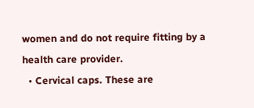women and do not require fitting by a health care provider.
  • Cervical caps. These are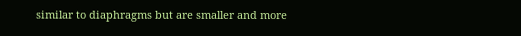similar to diaphragms but are smaller and more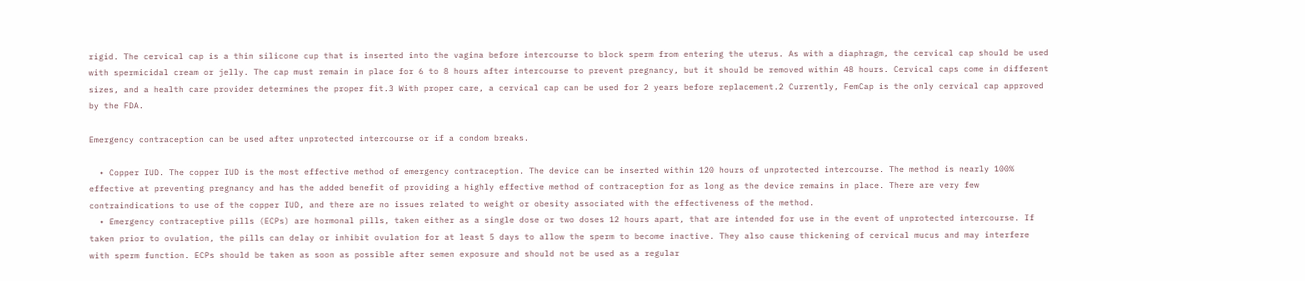rigid. The cervical cap is a thin silicone cup that is inserted into the vagina before intercourse to block sperm from entering the uterus. As with a diaphragm, the cervical cap should be used with spermicidal cream or jelly. The cap must remain in place for 6 to 8 hours after intercourse to prevent pregnancy, but it should be removed within 48 hours. Cervical caps come in different sizes, and a health care provider determines the proper fit.3 With proper care, a cervical cap can be used for 2 years before replacement.2 Currently, FemCap is the only cervical cap approved by the FDA.

Emergency contraception can be used after unprotected intercourse or if a condom breaks.

  • Copper IUD. The copper IUD is the most effective method of emergency contraception. The device can be inserted within 120 hours of unprotected intercourse. The method is nearly 100% effective at preventing pregnancy and has the added benefit of providing a highly effective method of contraception for as long as the device remains in place. There are very few contraindications to use of the copper IUD, and there are no issues related to weight or obesity associated with the effectiveness of the method.
  • Emergency contraceptive pills (ECPs) are hormonal pills, taken either as a single dose or two doses 12 hours apart, that are intended for use in the event of unprotected intercourse. If taken prior to ovulation, the pills can delay or inhibit ovulation for at least 5 days to allow the sperm to become inactive. They also cause thickening of cervical mucus and may interfere with sperm function. ECPs should be taken as soon as possible after semen exposure and should not be used as a regular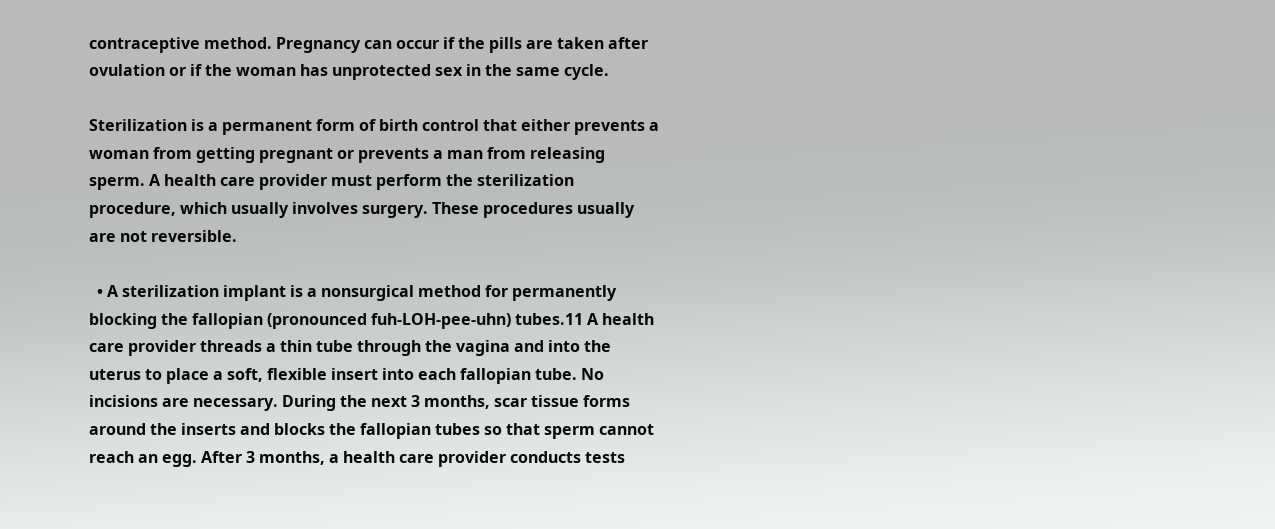contraceptive method. Pregnancy can occur if the pills are taken after ovulation or if the woman has unprotected sex in the same cycle.

Sterilization is a permanent form of birth control that either prevents a woman from getting pregnant or prevents a man from releasing sperm. A health care provider must perform the sterilization procedure, which usually involves surgery. These procedures usually are not reversible.

  • A sterilization implant is a nonsurgical method for permanently blocking the fallopian (pronounced fuh-LOH-pee-uhn) tubes.11 A health care provider threads a thin tube through the vagina and into the uterus to place a soft, flexible insert into each fallopian tube. No incisions are necessary. During the next 3 months, scar tissue forms around the inserts and blocks the fallopian tubes so that sperm cannot reach an egg. After 3 months, a health care provider conducts tests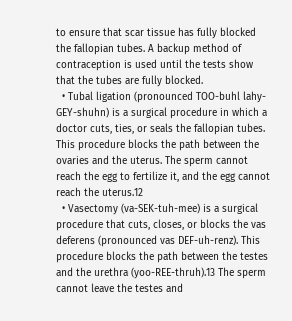to ensure that scar tissue has fully blocked the fallopian tubes. A backup method of contraception is used until the tests show that the tubes are fully blocked.
  • Tubal ligation (pronounced TOO-buhl lahy-GEY-shuhn) is a surgical procedure in which a doctor cuts, ties, or seals the fallopian tubes. This procedure blocks the path between the ovaries and the uterus. The sperm cannot reach the egg to fertilize it, and the egg cannot reach the uterus.12
  • Vasectomy (va-SEK-tuh-mee) is a surgical procedure that cuts, closes, or blocks the vas deferens (pronounced vas DEF-uh-renz). This procedure blocks the path between the testes and the urethra (yoo-REE-thruh).13 The sperm cannot leave the testes and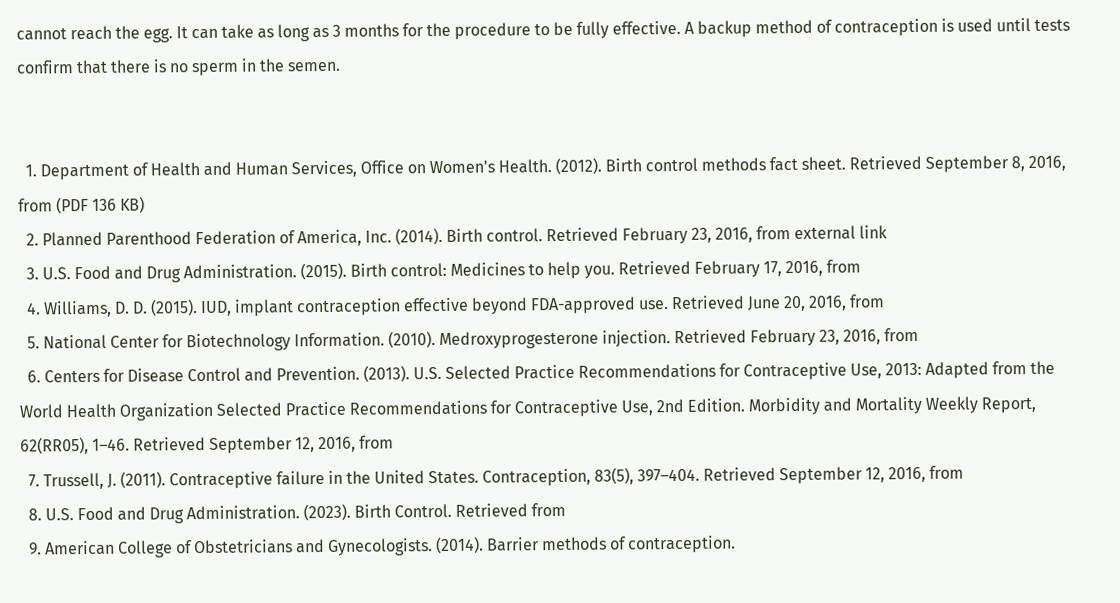cannot reach the egg. It can take as long as 3 months for the procedure to be fully effective. A backup method of contraception is used until tests confirm that there is no sperm in the semen.


  1. Department of Health and Human Services, Office on Women's Health. (2012). Birth control methods fact sheet. Retrieved September 8, 2016, from (PDF 136 KB)
  2. Planned Parenthood Federation of America, Inc. (2014). Birth control. Retrieved February 23, 2016, from external link
  3. U.S. Food and Drug Administration. (2015). Birth control: Medicines to help you. Retrieved February 17, 2016, from
  4. Williams, D. D. (2015). IUD, implant contraception effective beyond FDA-approved use. Retrieved June 20, 2016, from
  5. National Center for Biotechnology Information. (2010). Medroxyprogesterone injection. Retrieved February 23, 2016, from
  6. Centers for Disease Control and Prevention. (2013). U.S. Selected Practice Recommendations for Contraceptive Use, 2013: Adapted from the World Health Organization Selected Practice Recommendations for Contraceptive Use, 2nd Edition. Morbidity and Mortality Weekly Report, 62(RR05), 1–46. Retrieved September 12, 2016, from
  7. Trussell, J. (2011). Contraceptive failure in the United States. Contraception, 83(5), 397–404. Retrieved September 12, 2016, from
  8. U.S. Food and Drug Administration. (2023). Birth Control. Retrieved from
  9. American College of Obstetricians and Gynecologists. (2014). Barrier methods of contraception.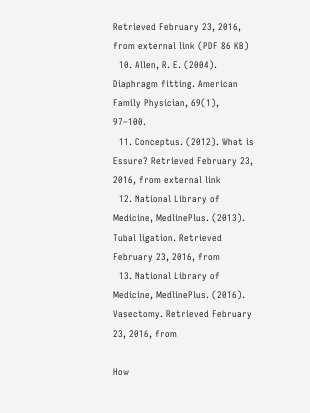Retrieved February 23, 2016, from external link (PDF 86 KB)
  10. Allen, R. E. (2004). Diaphragm fitting. American Family Physician, 69(1), 97–100.
  11. Conceptus. (2012). What is Essure? Retrieved February 23, 2016, from external link
  12. National Library of Medicine, MedlinePlus. (2013). Tubal ligation. Retrieved February 23, 2016, from
  13. National Library of Medicine, MedlinePlus. (2016). Vasectomy. Retrieved February 23, 2016, from

How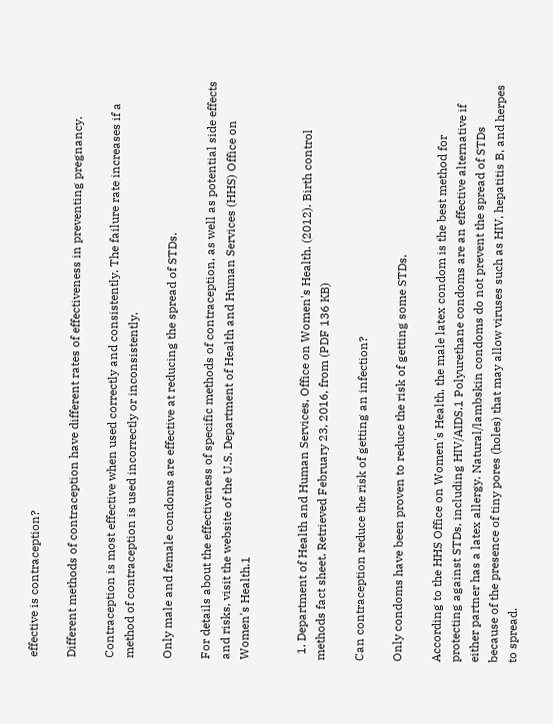effective is contraception?

Different methods of contraception have different rates of effectiveness in preventing pregnancy.

Contraception is most effective when used correctly and consistently. The failure rate increases if a method of contraception is used incorrectly or inconsistently.

Only male and female condoms are effective at reducing the spread of STDs.

For details about the effectiveness of specific methods of contraception, as well as potential side effects and risks, visit the website of the U.S. Department of Health and Human Services (HHS) Office on Women's Health.1


  1. Department of Health and Human Services, Office on Women's Health. (2012). Birth control methods fact sheet. Retrieved February 23, 2016, from (PDF 136 KB)

Can contraception reduce the risk of getting an infection?

Only condoms have been proven to reduce the risk of getting some STDs.

According to the HHS Office on Women's Health, the male latex condom is the best method for protecting against STDs, including HIV/AIDS.1 Polyurethane condoms are an effective alternative if either partner has a latex allergy. Natural/lambskin condoms do not prevent the spread of STDs because of the presence of tiny pores (holes) that may allow viruses such as HIV, hepatitis B, and herpes to spread.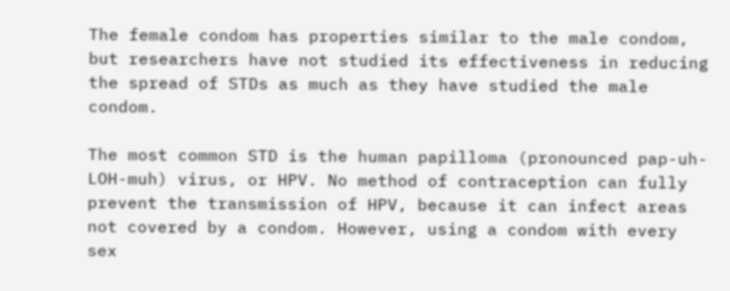The female condom has properties similar to the male condom, but researchers have not studied its effectiveness in reducing the spread of STDs as much as they have studied the male condom.

The most common STD is the human papilloma (pronounced pap-uh-LOH-muh) virus, or HPV. No method of contraception can fully prevent the transmission of HPV, because it can infect areas not covered by a condom. However, using a condom with every sex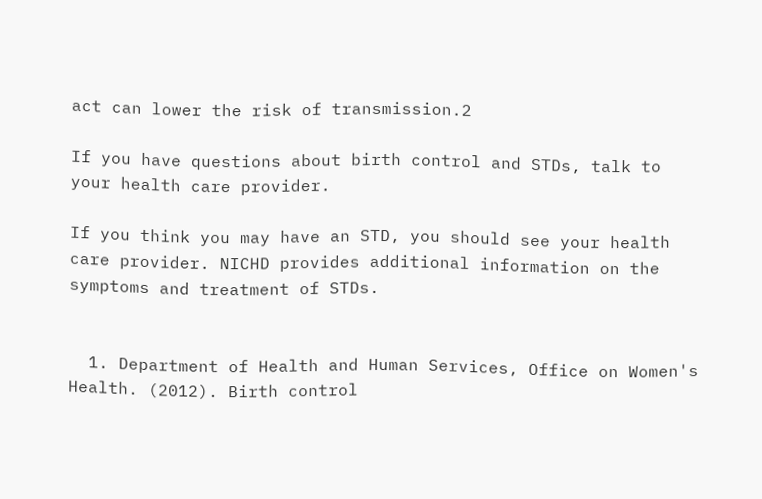act can lower the risk of transmission.2

If you have questions about birth control and STDs, talk to your health care provider.

If you think you may have an STD, you should see your health care provider. NICHD provides additional information on the symptoms and treatment of STDs.


  1. Department of Health and Human Services, Office on Women's Health. (2012). Birth control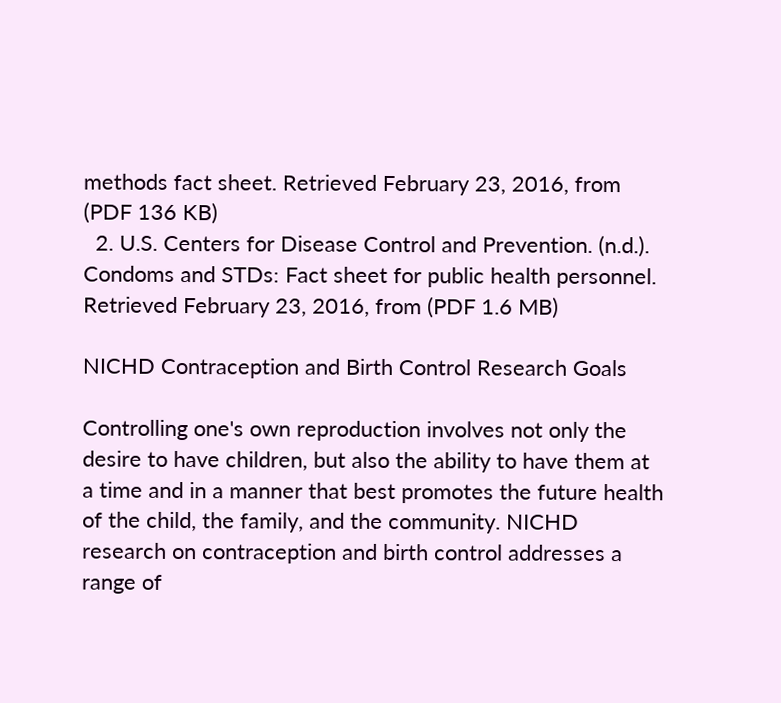methods fact sheet. Retrieved February 23, 2016, from (PDF 136 KB)
  2. U.S. Centers for Disease Control and Prevention. (n.d.). Condoms and STDs: Fact sheet for public health personnel. Retrieved February 23, 2016, from (PDF 1.6 MB)

NICHD Contraception and Birth Control Research Goals

Controlling one's own reproduction involves not only the desire to have children, but also the ability to have them at a time and in a manner that best promotes the future health of the child, the family, and the community. NICHD research on contraception and birth control addresses a range of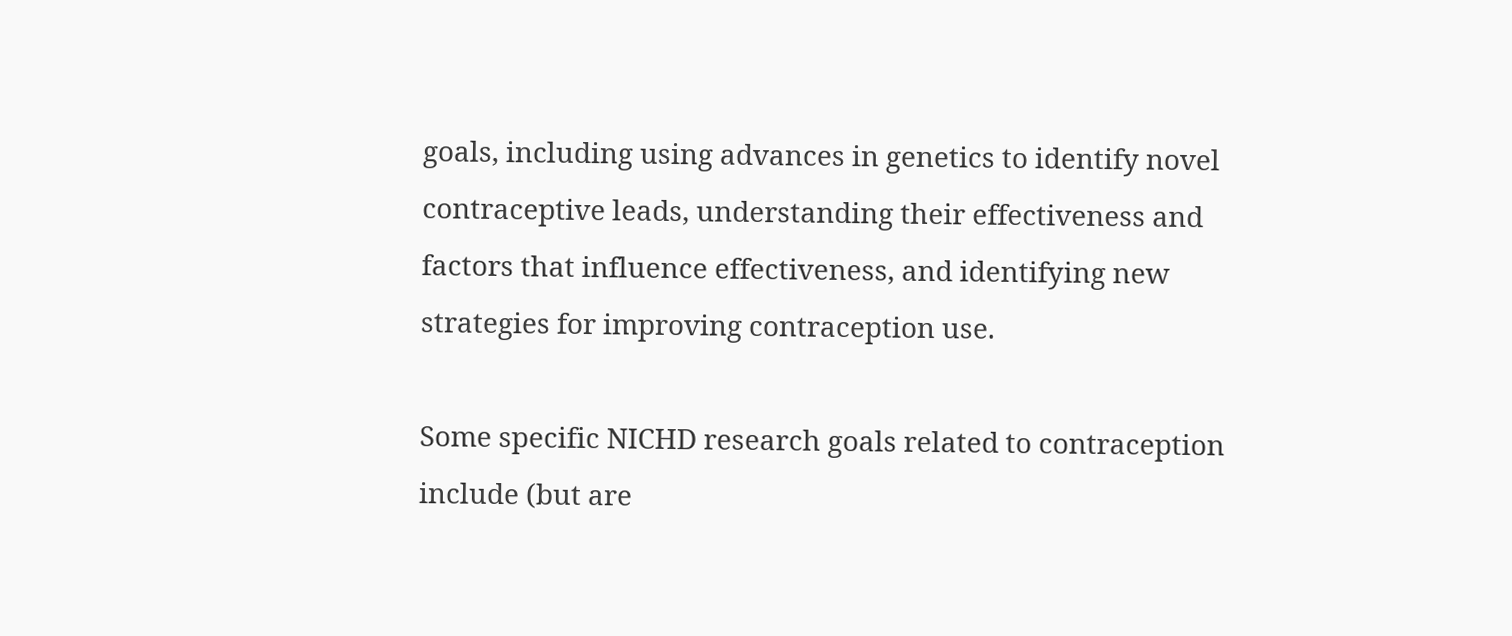goals, including using advances in genetics to identify novel contraceptive leads, understanding their effectiveness and factors that influence effectiveness, and identifying new strategies for improving contraception use.

Some specific NICHD research goals related to contraception include (but are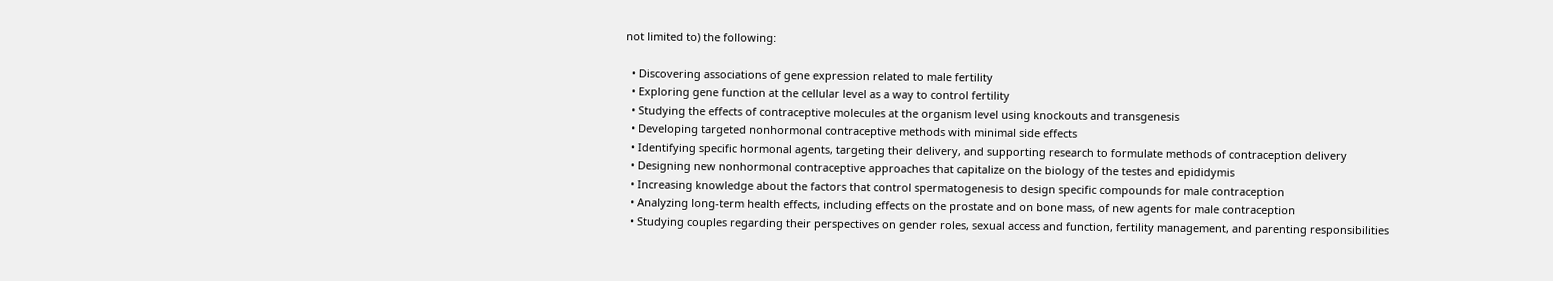not limited to) the following:

  • Discovering associations of gene expression related to male fertility
  • Exploring gene function at the cellular level as a way to control fertility
  • Studying the effects of contraceptive molecules at the organism level using knockouts and transgenesis
  • Developing targeted nonhormonal contraceptive methods with minimal side effects
  • Identifying specific hormonal agents, targeting their delivery, and supporting research to formulate methods of contraception delivery
  • Designing new nonhormonal contraceptive approaches that capitalize on the biology of the testes and epididymis
  • Increasing knowledge about the factors that control spermatogenesis to design specific compounds for male contraception
  • Analyzing long-term health effects, including effects on the prostate and on bone mass, of new agents for male contraception
  • Studying couples regarding their perspectives on gender roles, sexual access and function, fertility management, and parenting responsibilities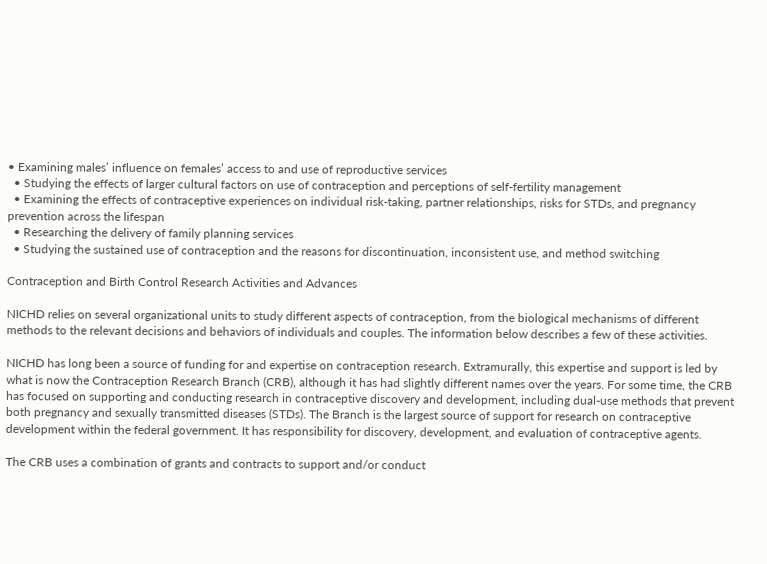• Examining males’ influence on females’ access to and use of reproductive services
  • Studying the effects of larger cultural factors on use of contraception and perceptions of self-fertility management
  • Examining the effects of contraceptive experiences on individual risk-taking, partner relationships, risks for STDs, and pregnancy prevention across the lifespan
  • Researching the delivery of family planning services
  • Studying the sustained use of contraception and the reasons for discontinuation, inconsistent use, and method switching

Contraception and Birth Control Research Activities and Advances

NICHD relies on several organizational units to study different aspects of contraception, from the biological mechanisms of different methods to the relevant decisions and behaviors of individuals and couples. The information below describes a few of these activities.

NICHD has long been a source of funding for and expertise on contraception research. Extramurally, this expertise and support is led by what is now the Contraception Research Branch (CRB), although it has had slightly different names over the years. For some time, the CRB has focused on supporting and conducting research in contraceptive discovery and development, including dual-use methods that prevent both pregnancy and sexually transmitted diseases (STDs). The Branch is the largest source of support for research on contraceptive development within the federal government. It has responsibility for discovery, development, and evaluation of contraceptive agents.

The CRB uses a combination of grants and contracts to support and/or conduct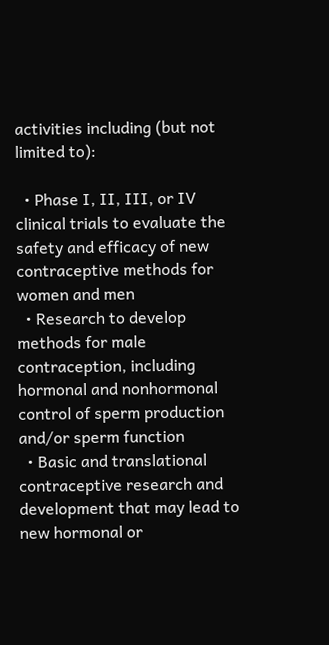activities including (but not limited to):

  • Phase I, II, III, or IV clinical trials to evaluate the safety and efficacy of new contraceptive methods for women and men
  • Research to develop methods for male contraception, including hormonal and nonhormonal control of sperm production and/or sperm function
  • Basic and translational contraceptive research and development that may lead to new hormonal or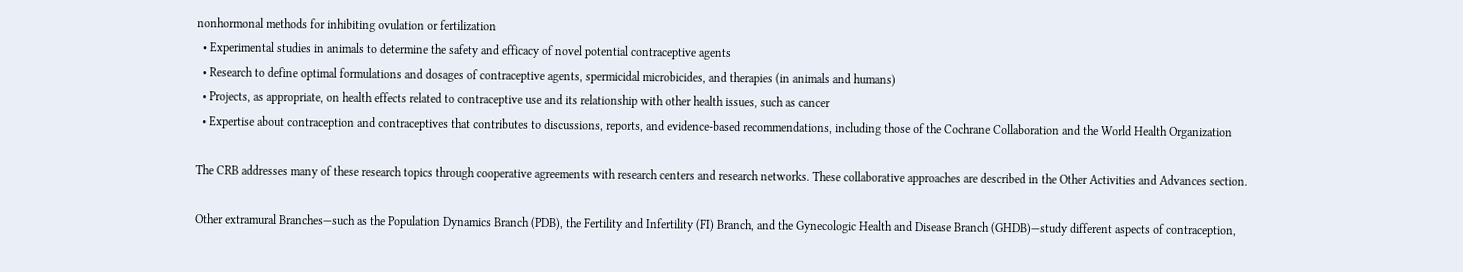nonhormonal methods for inhibiting ovulation or fertilization
  • Experimental studies in animals to determine the safety and efficacy of novel potential contraceptive agents
  • Research to define optimal formulations and dosages of contraceptive agents, spermicidal microbicides, and therapies (in animals and humans)
  • Projects, as appropriate, on health effects related to contraceptive use and its relationship with other health issues, such as cancer
  • Expertise about contraception and contraceptives that contributes to discussions, reports, and evidence-based recommendations, including those of the Cochrane Collaboration and the World Health Organization

The CRB addresses many of these research topics through cooperative agreements with research centers and research networks. These collaborative approaches are described in the Other Activities and Advances section.

Other extramural Branches—such as the Population Dynamics Branch (PDB), the Fertility and Infertility (FI) Branch, and the Gynecologic Health and Disease Branch (GHDB)—study different aspects of contraception,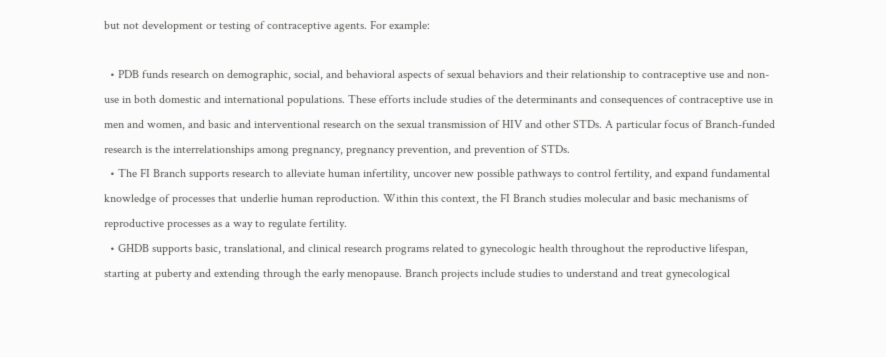but not development or testing of contraceptive agents. For example:

  • PDB funds research on demographic, social, and behavioral aspects of sexual behaviors and their relationship to contraceptive use and non-use in both domestic and international populations. These efforts include studies of the determinants and consequences of contraceptive use in men and women, and basic and interventional research on the sexual transmission of HIV and other STDs. A particular focus of Branch-funded research is the interrelationships among pregnancy, pregnancy prevention, and prevention of STDs.
  • The FI Branch supports research to alleviate human infertility, uncover new possible pathways to control fertility, and expand fundamental knowledge of processes that underlie human reproduction. Within this context, the FI Branch studies molecular and basic mechanisms of reproductive processes as a way to regulate fertility.
  • GHDB supports basic, translational, and clinical research programs related to gynecologic health throughout the reproductive lifespan, starting at puberty and extending through the early menopause. Branch projects include studies to understand and treat gynecological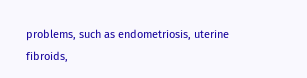problems, such as endometriosis, uterine fibroids,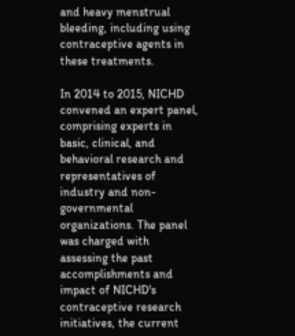and heavy menstrual bleeding, including using contraceptive agents in these treatments.

In 2014 to 2015, NICHD convened an expert panel, comprising experts in basic, clinical, and behavioral research and representatives of industry and non-governmental organizations. The panel was charged with assessing the past accomplishments and impact of NICHD's contraceptive research initiatives, the current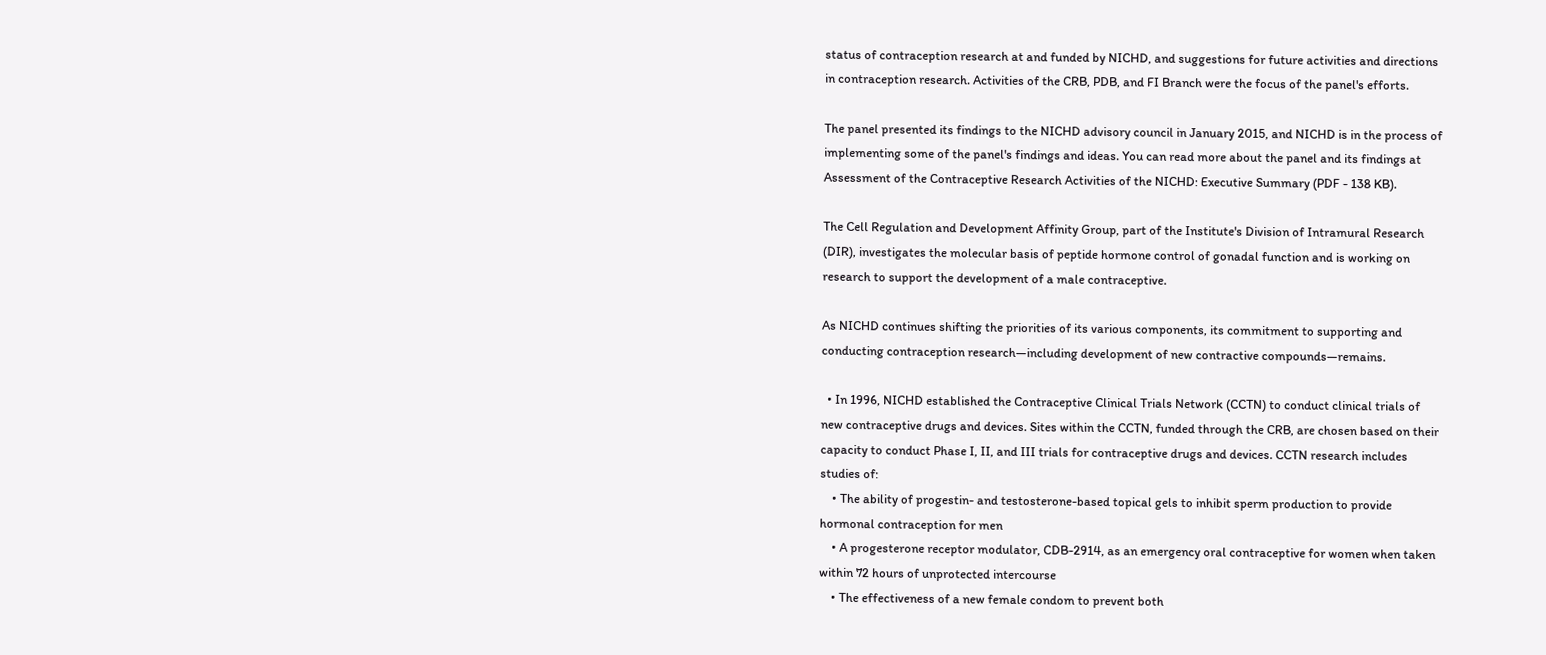status of contraception research at and funded by NICHD, and suggestions for future activities and directions in contraception research. Activities of the CRB, PDB, and FI Branch were the focus of the panel's efforts.

The panel presented its findings to the NICHD advisory council in January 2015, and NICHD is in the process of implementing some of the panel's findings and ideas. You can read more about the panel and its findings at Assessment of the Contraceptive Research Activities of the NICHD: Executive Summary (PDF - 138 KB).

The Cell Regulation and Development Affinity Group, part of the Institute's Division of Intramural Research (DIR), investigates the molecular basis of peptide hormone control of gonadal function and is working on research to support the development of a male contraceptive.

As NICHD continues shifting the priorities of its various components, its commitment to supporting and conducting contraception research—including development of new contractive compounds—remains.

  • In 1996, NICHD established the Contraceptive Clinical Trials Network (CCTN) to conduct clinical trials of new contraceptive drugs and devices. Sites within the CCTN, funded through the CRB, are chosen based on their capacity to conduct Phase I, II, and III trials for contraceptive drugs and devices. CCTN research includes studies of:
    • The ability of progestin- and testosterone-based topical gels to inhibit sperm production to provide hormonal contraception for men
    • A progesterone receptor modulator, CDB-2914, as an emergency oral contraceptive for women when taken within 72 hours of unprotected intercourse
    • The effectiveness of a new female condom to prevent both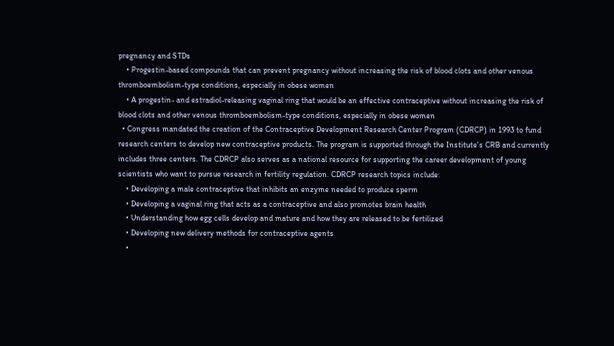pregnancy and STDs
    • Progestin-based compounds that can prevent pregnancy without increasing the risk of blood clots and other venous thromboembolism-type conditions, especially in obese women
    • A progestin- and estradiol-releasing vaginal ring that would be an effective contraceptive without increasing the risk of blood clots and other venous thromboembolism-type conditions, especially in obese women
  • Congress mandated the creation of the Contraceptive Development Research Center Program (CDRCP) in 1993 to fund research centers to develop new contraceptive products. The program is supported through the Institute's CRB and currently includes three centers. The CDRCP also serves as a national resource for supporting the career development of young scientists who want to pursue research in fertility regulation. CDRCP research topics include:
    • Developing a male contraceptive that inhibits an enzyme needed to produce sperm
    • Developing a vaginal ring that acts as a contraceptive and also promotes brain health
    • Understanding how egg cells develop and mature and how they are released to be fertilized
    • Developing new delivery methods for contraceptive agents
    •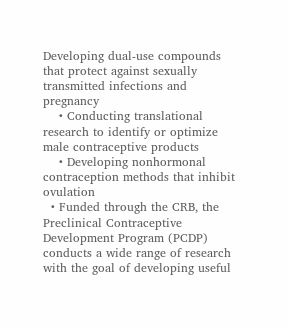Developing dual-use compounds that protect against sexually transmitted infections and pregnancy
    • Conducting translational research to identify or optimize male contraceptive products
    • Developing nonhormonal contraception methods that inhibit ovulation
  • Funded through the CRB, the Preclinical Contraceptive Development Program (PCDP) conducts a wide range of research with the goal of developing useful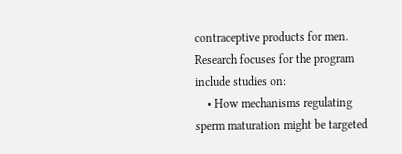contraceptive products for men. Research focuses for the program include studies on:
    • How mechanisms regulating sperm maturation might be targeted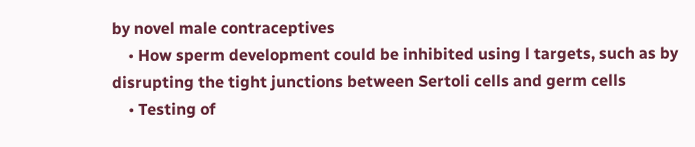by novel male contraceptives
    • How sperm development could be inhibited using l targets, such as by disrupting the tight junctions between Sertoli cells and germ cells
    • Testing of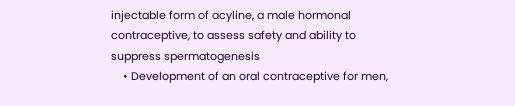injectable form of acyline, a male hormonal contraceptive, to assess safety and ability to suppress spermatogenesis
    • Development of an oral contraceptive for men,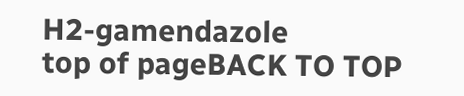H2-gamendazole
top of pageBACK TO TOP